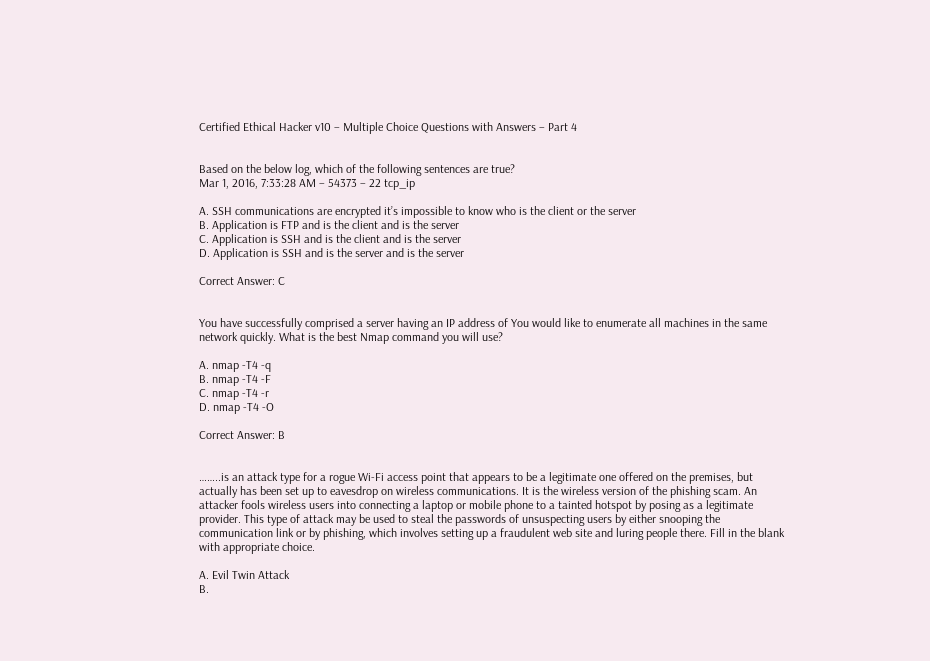Certified Ethical Hacker v10 – Multiple Choice Questions with Answers – Part 4


Based on the below log, which of the following sentences are true?
Mar 1, 2016, 7:33:28 AM – 54373 – 22 tcp_ip

A. SSH communications are encrypted it’s impossible to know who is the client or the server
B. Application is FTP and is the client and is the server
C. Application is SSH and is the client and is the server
D. Application is SSH and is the server and is the server

Correct Answer: C


You have successfully comprised a server having an IP address of You would like to enumerate all machines in the same network quickly. What is the best Nmap command you will use?

A. nmap -T4 -q
B. nmap -T4 -F
C. nmap -T4 -r
D. nmap -T4 -O

Correct Answer: B


……..is an attack type for a rogue Wi-Fi access point that appears to be a legitimate one offered on the premises, but actually has been set up to eavesdrop on wireless communications. It is the wireless version of the phishing scam. An attacker fools wireless users into connecting a laptop or mobile phone to a tainted hotspot by posing as a legitimate provider. This type of attack may be used to steal the passwords of unsuspecting users by either snooping the communication link or by phishing, which involves setting up a fraudulent web site and luring people there. Fill in the blank with appropriate choice.

A. Evil Twin Attack
B.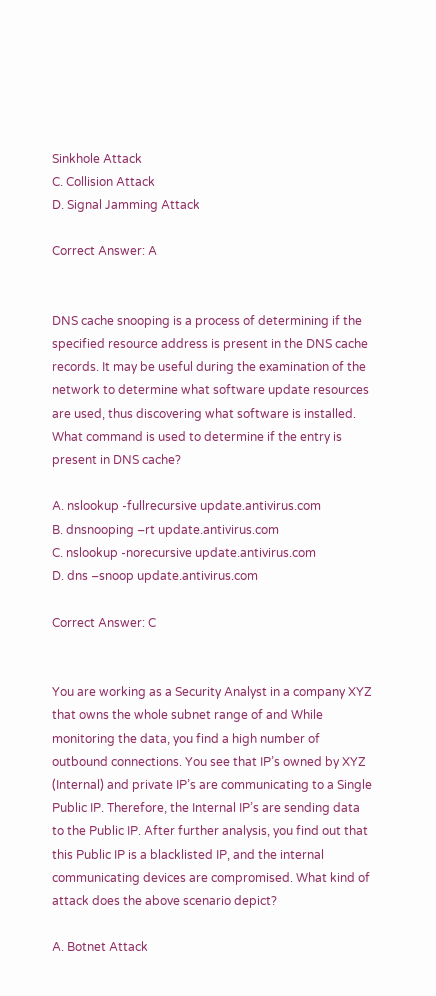Sinkhole Attack
C. Collision Attack
D. Signal Jamming Attack

Correct Answer: A


DNS cache snooping is a process of determining if the specified resource address is present in the DNS cache records. It may be useful during the examination of the network to determine what software update resources are used, thus discovering what software is installed. What command is used to determine if the entry is present in DNS cache?

A. nslookup -fullrecursive update.antivirus.com
B. dnsnooping –rt update.antivirus.com
C. nslookup -norecursive update.antivirus.com
D. dns –snoop update.antivirus.com

Correct Answer: C


You are working as a Security Analyst in a company XYZ that owns the whole subnet range of and While monitoring the data, you find a high number of outbound connections. You see that IP’s owned by XYZ (Internal) and private IP’s are communicating to a Single Public IP. Therefore, the Internal IP’s are sending data to the Public IP. After further analysis, you find out that this Public IP is a blacklisted IP, and the internal communicating devices are compromised. What kind of attack does the above scenario depict?

A. Botnet Attack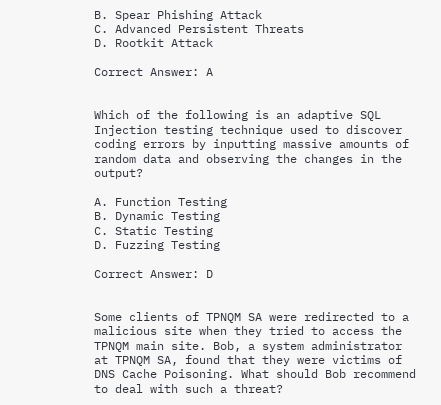B. Spear Phishing Attack
C. Advanced Persistent Threats
D. Rootkit Attack

Correct Answer: A


Which of the following is an adaptive SQL Injection testing technique used to discover coding errors by inputting massive amounts of random data and observing the changes in the output?

A. Function Testing
B. Dynamic Testing
C. Static Testing
D. Fuzzing Testing

Correct Answer: D


Some clients of TPNQM SA were redirected to a malicious site when they tried to access the TPNQM main site. Bob, a system administrator at TPNQM SA, found that they were victims of DNS Cache Poisoning. What should Bob recommend to deal with such a threat?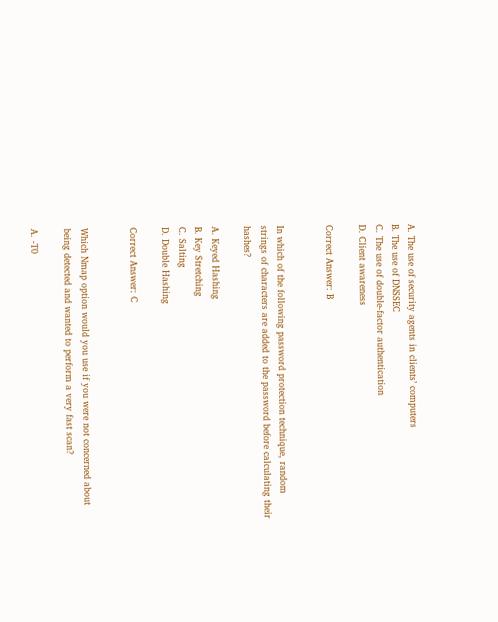A. The use of security agents in clients’ computers
B. The use of DNSSEC
C. The use of double-factor authentication
D. Client awareness

Correct Answer: B


In which of the following password protection technique, random strings of characters are added to the password before calculating their hashes?

A. Keyed Hashing
B. Key Stretching
C. Salting
D. Double Hashing

Correct Answer: C


Which Nmap option would you use if you were not concerned about being detected and wanted to perform a very fast scan?

A. -T0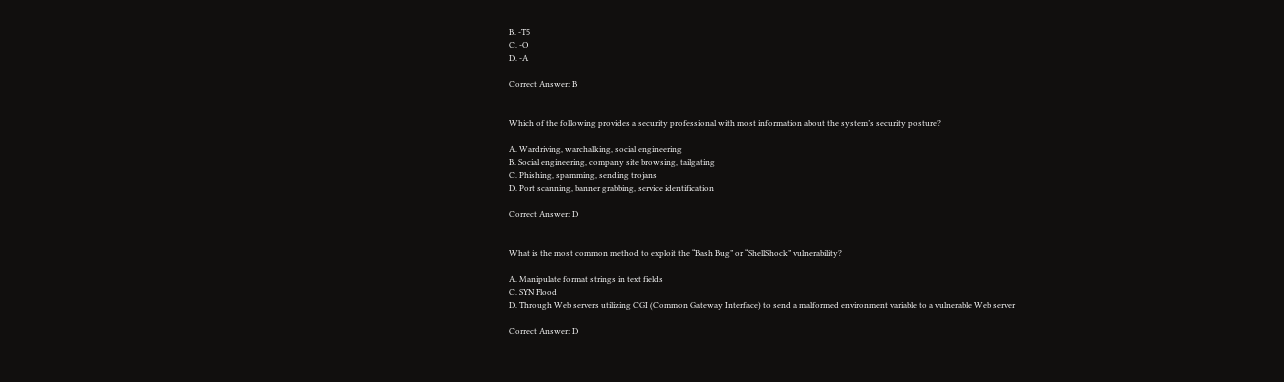B. -T5
C. -O
D. -A

Correct Answer: B


Which of the following provides a security professional with most information about the system’s security posture?

A. Wardriving, warchalking, social engineering
B. Social engineering, company site browsing, tailgating
C. Phishing, spamming, sending trojans
D. Port scanning, banner grabbing, service identification

Correct Answer: D


What is the most common method to exploit the “Bash Bug” or “ShellShock” vulnerability?

A. Manipulate format strings in text fields
C. SYN Flood
D. Through Web servers utilizing CGI (Common Gateway Interface) to send a malformed environment variable to a vulnerable Web server

Correct Answer: D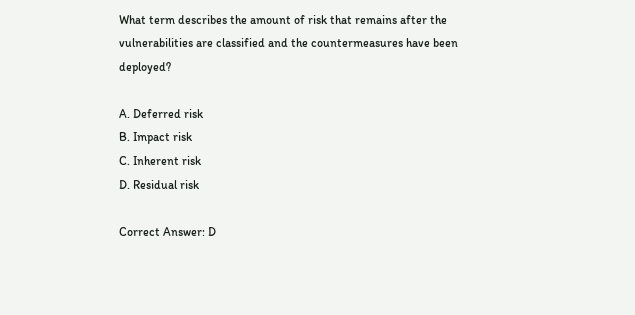What term describes the amount of risk that remains after the vulnerabilities are classified and the countermeasures have been deployed?

A. Deferred risk
B. Impact risk
C. Inherent risk
D. Residual risk

Correct Answer: D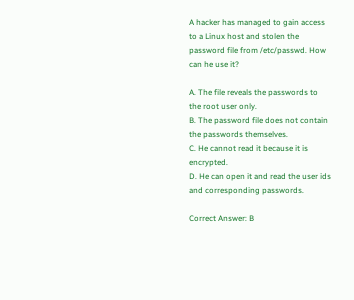A hacker has managed to gain access to a Linux host and stolen the password file from /etc/passwd. How can he use it?

A. The file reveals the passwords to the root user only.
B. The password file does not contain the passwords themselves.
C. He cannot read it because it is encrypted.
D. He can open it and read the user ids and corresponding passwords.

Correct Answer: B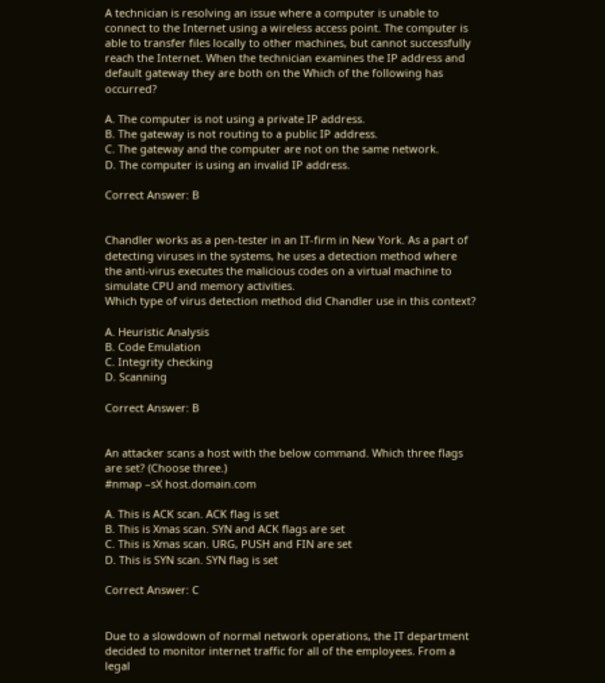A technician is resolving an issue where a computer is unable to connect to the Internet using a wireless access point. The computer is able to transfer files locally to other machines, but cannot successfully reach the Internet. When the technician examines the IP address and default gateway they are both on the Which of the following has occurred?

A. The computer is not using a private IP address.
B. The gateway is not routing to a public IP address.
C. The gateway and the computer are not on the same network.
D. The computer is using an invalid IP address.

Correct Answer: B


Chandler works as a pen-tester in an IT-firm in New York. As a part of detecting viruses in the systems, he uses a detection method where the anti-virus executes the malicious codes on a virtual machine to simulate CPU and memory activities.
Which type of virus detection method did Chandler use in this context?

A. Heuristic Analysis
B. Code Emulation
C. Integrity checking
D. Scanning

Correct Answer: B


An attacker scans a host with the below command. Which three flags are set? (Choose three.)
#nmap –sX host.domain.com

A. This is ACK scan. ACK flag is set
B. This is Xmas scan. SYN and ACK flags are set
C. This is Xmas scan. URG, PUSH and FIN are set
D. This is SYN scan. SYN flag is set

Correct Answer: C


Due to a slowdown of normal network operations, the IT department decided to monitor internet traffic for all of the employees. From a legal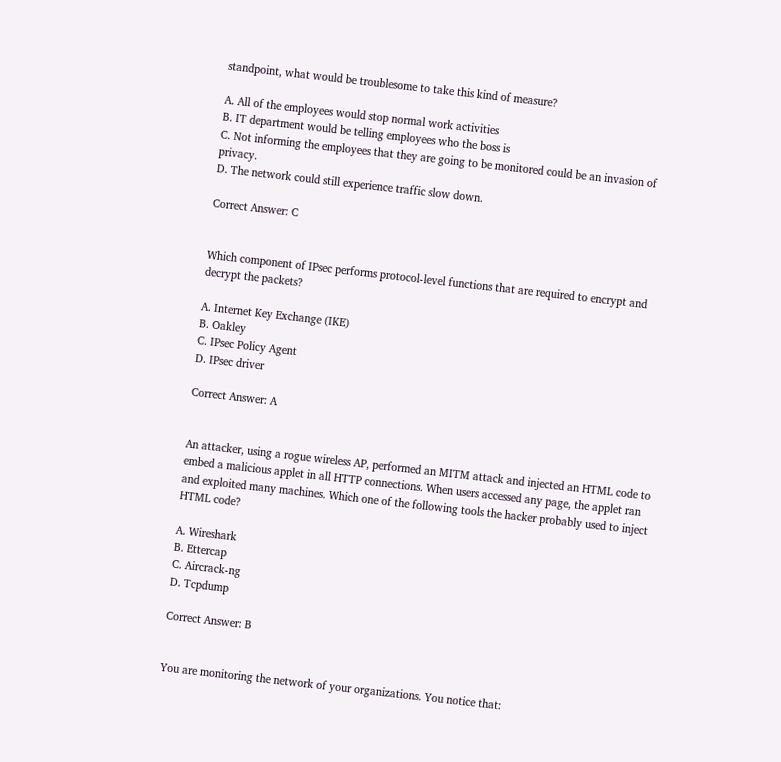standpoint, what would be troublesome to take this kind of measure?

A. All of the employees would stop normal work activities
B. IT department would be telling employees who the boss is
C. Not informing the employees that they are going to be monitored could be an invasion of privacy.
D. The network could still experience traffic slow down.

Correct Answer: C


Which component of IPsec performs protocol-level functions that are required to encrypt and decrypt the packets?

A. Internet Key Exchange (IKE)
B. Oakley
C. IPsec Policy Agent
D. IPsec driver

Correct Answer: A


An attacker, using a rogue wireless AP, performed an MITM attack and injected an HTML code to embed a malicious applet in all HTTP connections. When users accessed any page, the applet ran and exploited many machines. Which one of the following tools the hacker probably used to inject HTML code?

A. Wireshark
B. Ettercap
C. Aircrack-ng
D. Tcpdump

Correct Answer: B


You are monitoring the network of your organizations. You notice that: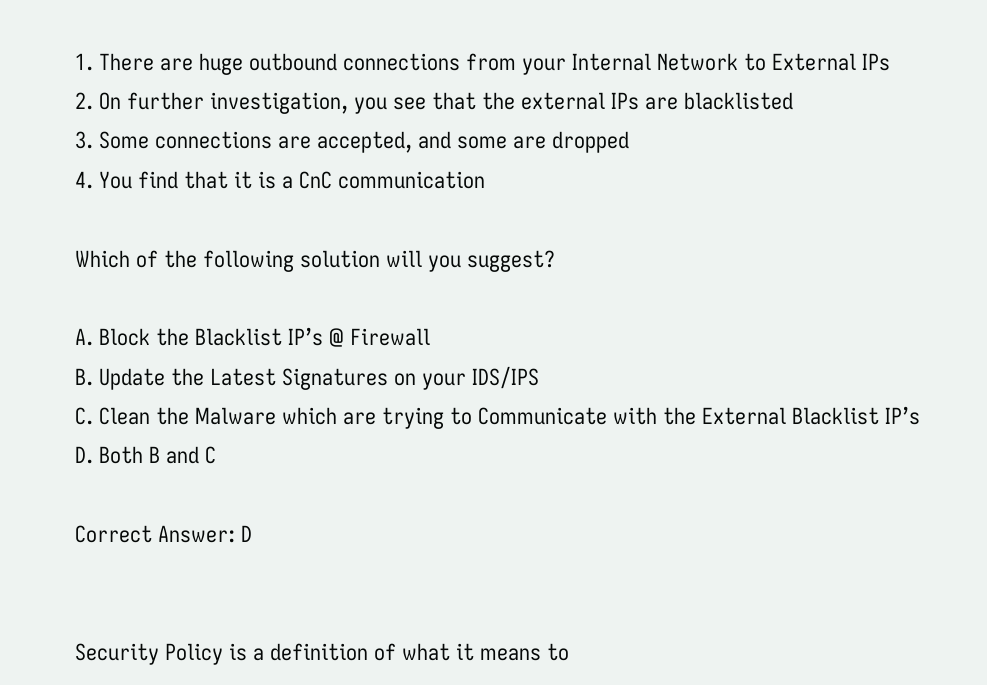1. There are huge outbound connections from your Internal Network to External IPs
2. On further investigation, you see that the external IPs are blacklisted
3. Some connections are accepted, and some are dropped
4. You find that it is a CnC communication

Which of the following solution will you suggest?

A. Block the Blacklist IP’s @ Firewall
B. Update the Latest Signatures on your IDS/IPS
C. Clean the Malware which are trying to Communicate with the External Blacklist IP’s
D. Both B and C

Correct Answer: D


Security Policy is a definition of what it means to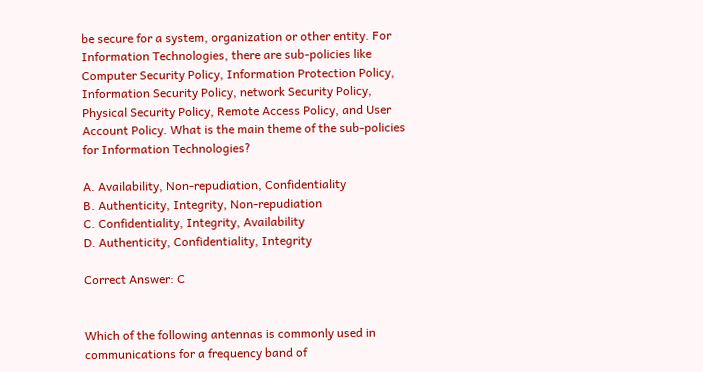be secure for a system, organization or other entity. For Information Technologies, there are sub-policies like Computer Security Policy, Information Protection Policy, Information Security Policy, network Security Policy, Physical Security Policy, Remote Access Policy, and User Account Policy. What is the main theme of the sub-policies for Information Technologies?

A. Availability, Non-repudiation, Confidentiality
B. Authenticity, Integrity, Non-repudiation
C. Confidentiality, Integrity, Availability
D. Authenticity, Confidentiality, Integrity

Correct Answer: C


Which of the following antennas is commonly used in communications for a frequency band of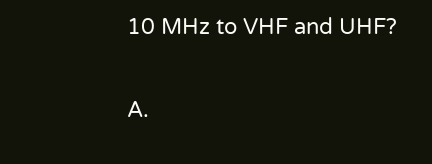10 MHz to VHF and UHF?

A.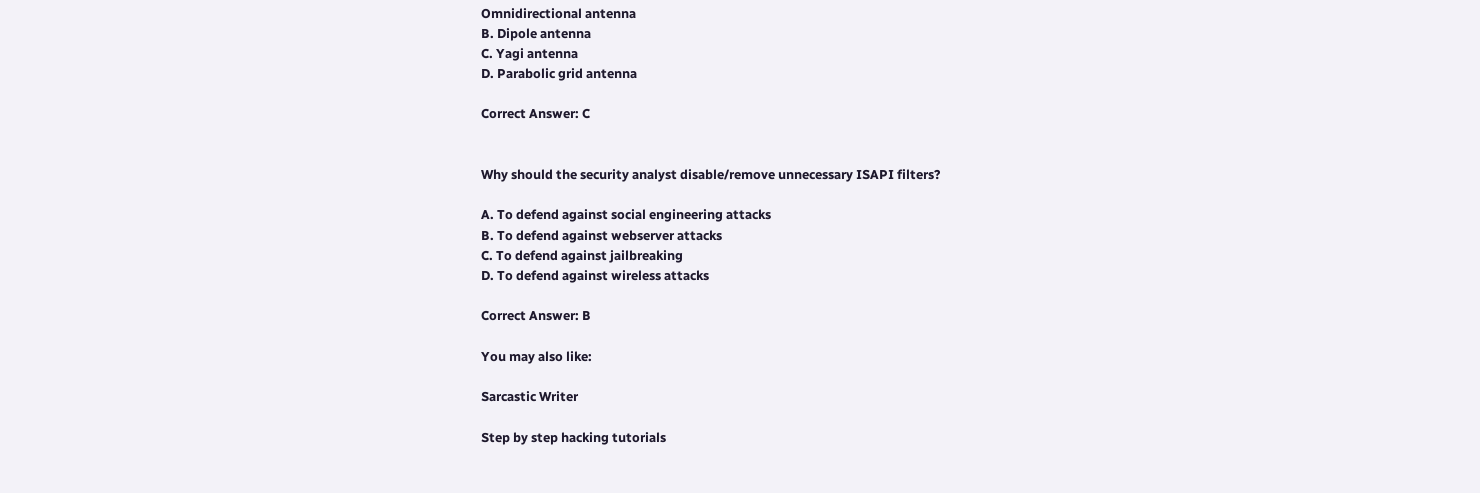Omnidirectional antenna
B. Dipole antenna
C. Yagi antenna
D. Parabolic grid antenna

Correct Answer: C


Why should the security analyst disable/remove unnecessary ISAPI filters?

A. To defend against social engineering attacks
B. To defend against webserver attacks
C. To defend against jailbreaking
D. To defend against wireless attacks

Correct Answer: B

You may also like:

Sarcastic Writer

Step by step hacking tutorials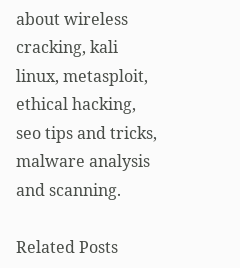about wireless cracking, kali linux, metasploit, ethical hacking, seo tips and tricks, malware analysis and scanning.

Related Posts